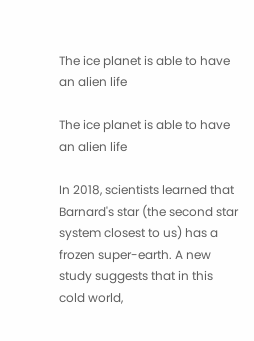The ice planet is able to have an alien life

The ice planet is able to have an alien life

In 2018, scientists learned that Barnard's star (the second star system closest to us) has a frozen super-earth. A new study suggests that in this cold world,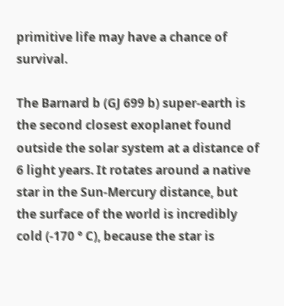primitive life may have a chance of survival.

The Barnard b (GJ 699 b) super-earth is the second closest exoplanet found outside the solar system at a distance of 6 light years. It rotates around a native star in the Sun-Mercury distance, but the surface of the world is incredibly cold (-170 ° C), because the star is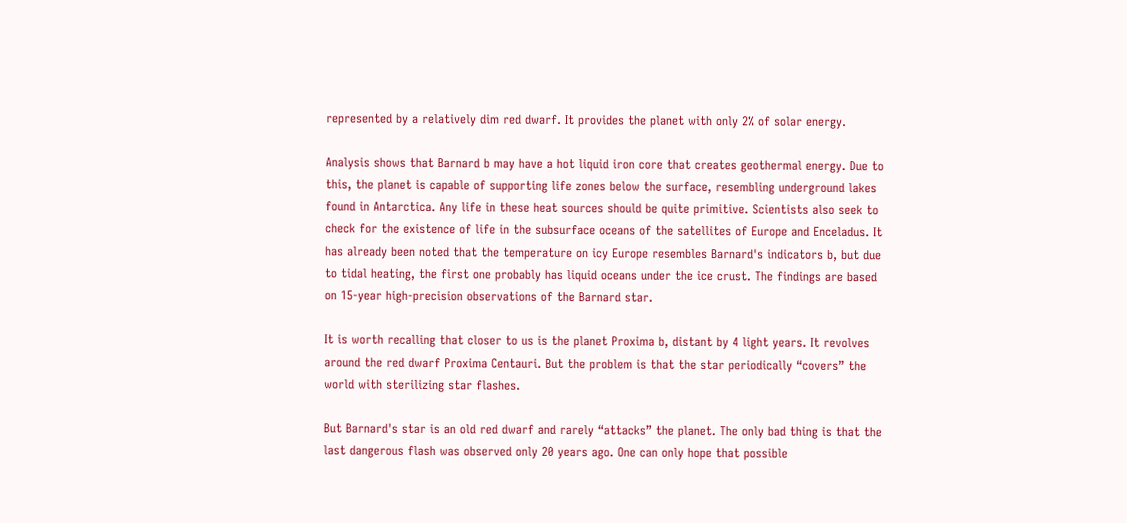represented by a relatively dim red dwarf. It provides the planet with only 2% of solar energy.

Analysis shows that Barnard b may have a hot liquid iron core that creates geothermal energy. Due to this, the planet is capable of supporting life zones below the surface, resembling underground lakes found in Antarctica. Any life in these heat sources should be quite primitive. Scientists also seek to check for the existence of life in the subsurface oceans of the satellites of Europe and Enceladus. It has already been noted that the temperature on icy Europe resembles Barnard's indicators b, but due to tidal heating, the first one probably has liquid oceans under the ice crust. The findings are based on 15-year high-precision observations of the Barnard star.

It is worth recalling that closer to us is the planet Proxima b, distant by 4 light years. It revolves around the red dwarf Proxima Centauri. But the problem is that the star periodically “covers” the world with sterilizing star flashes.

But Barnard's star is an old red dwarf and rarely “attacks” the planet. The only bad thing is that the last dangerous flash was observed only 20 years ago. One can only hope that possible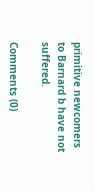primitive newcomers to Barnard b have not suffered.

Comments (0)